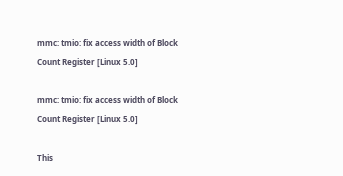mmc: tmio: fix access width of Block Count Register [Linux 5.0]

mmc: tmio: fix access width of Block Count Register [Linux 5.0]

This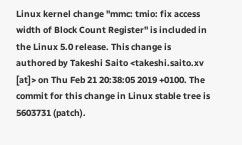Linux kernel change "mmc: tmio: fix access width of Block Count Register" is included in the Linux 5.0 release. This change is authored by Takeshi Saito <takeshi.saito.xv [at]> on Thu Feb 21 20:38:05 2019 +0100. The commit for this change in Linux stable tree is 5603731 (patch).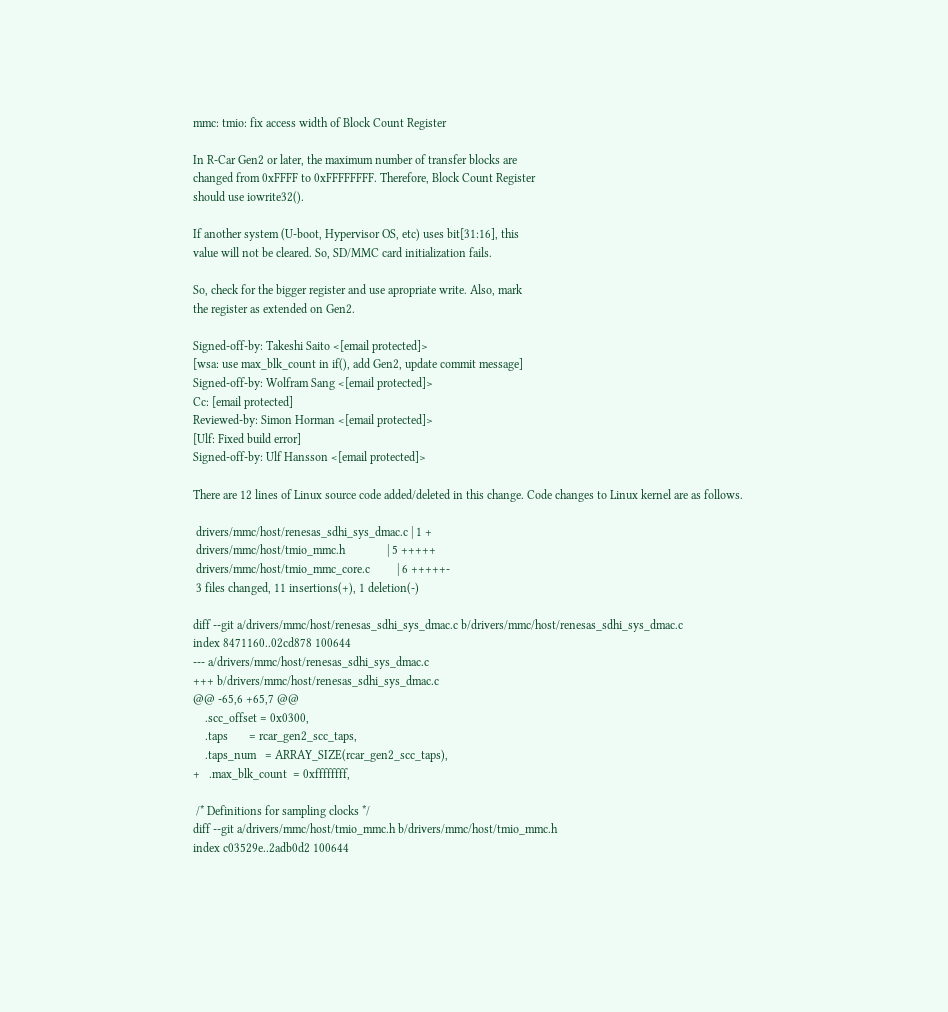mmc: tmio: fix access width of Block Count Register

In R-Car Gen2 or later, the maximum number of transfer blocks are
changed from 0xFFFF to 0xFFFFFFFF. Therefore, Block Count Register
should use iowrite32().

If another system (U-boot, Hypervisor OS, etc) uses bit[31:16], this
value will not be cleared. So, SD/MMC card initialization fails.

So, check for the bigger register and use apropriate write. Also, mark
the register as extended on Gen2.

Signed-off-by: Takeshi Saito <[email protected]>
[wsa: use max_blk_count in if(), add Gen2, update commit message]
Signed-off-by: Wolfram Sang <[email protected]>
Cc: [email protected]
Reviewed-by: Simon Horman <[email protected]>
[Ulf: Fixed build error]
Signed-off-by: Ulf Hansson <[email protected]>

There are 12 lines of Linux source code added/deleted in this change. Code changes to Linux kernel are as follows.

 drivers/mmc/host/renesas_sdhi_sys_dmac.c | 1 +
 drivers/mmc/host/tmio_mmc.h              | 5 +++++
 drivers/mmc/host/tmio_mmc_core.c         | 6 +++++-
 3 files changed, 11 insertions(+), 1 deletion(-)

diff --git a/drivers/mmc/host/renesas_sdhi_sys_dmac.c b/drivers/mmc/host/renesas_sdhi_sys_dmac.c
index 8471160..02cd878 100644
--- a/drivers/mmc/host/renesas_sdhi_sys_dmac.c
+++ b/drivers/mmc/host/renesas_sdhi_sys_dmac.c
@@ -65,6 +65,7 @@
    .scc_offset = 0x0300,
    .taps       = rcar_gen2_scc_taps,
    .taps_num   = ARRAY_SIZE(rcar_gen2_scc_taps),
+   .max_blk_count  = 0xffffffff,

 /* Definitions for sampling clocks */
diff --git a/drivers/mmc/host/tmio_mmc.h b/drivers/mmc/host/tmio_mmc.h
index c03529e..2adb0d2 100644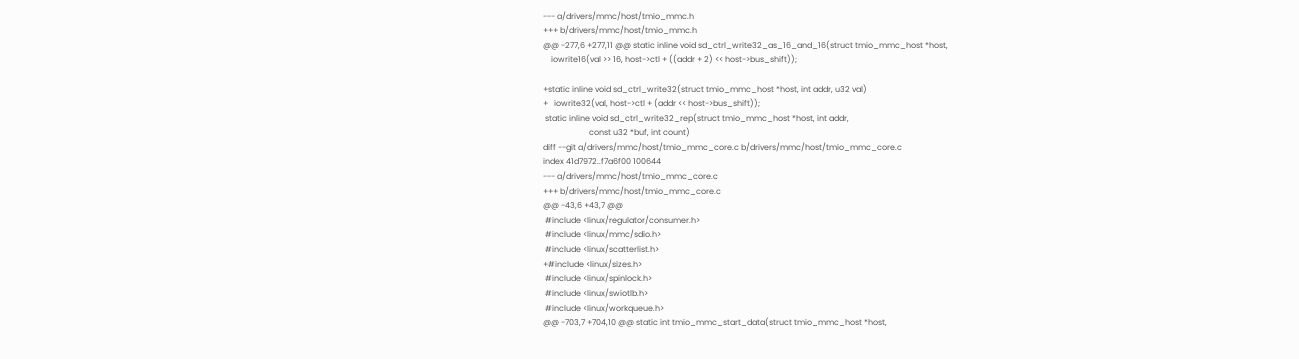--- a/drivers/mmc/host/tmio_mmc.h
+++ b/drivers/mmc/host/tmio_mmc.h
@@ -277,6 +277,11 @@ static inline void sd_ctrl_write32_as_16_and_16(struct tmio_mmc_host *host,
    iowrite16(val >> 16, host->ctl + ((addr + 2) << host->bus_shift));

+static inline void sd_ctrl_write32(struct tmio_mmc_host *host, int addr, u32 val)
+   iowrite32(val, host->ctl + (addr << host->bus_shift));
 static inline void sd_ctrl_write32_rep(struct tmio_mmc_host *host, int addr,
                       const u32 *buf, int count)
diff --git a/drivers/mmc/host/tmio_mmc_core.c b/drivers/mmc/host/tmio_mmc_core.c
index 41d7972..f7a6f00 100644
--- a/drivers/mmc/host/tmio_mmc_core.c
+++ b/drivers/mmc/host/tmio_mmc_core.c
@@ -43,6 +43,7 @@
 #include <linux/regulator/consumer.h>
 #include <linux/mmc/sdio.h>
 #include <linux/scatterlist.h>
+#include <linux/sizes.h>
 #include <linux/spinlock.h>
 #include <linux/swiotlb.h>
 #include <linux/workqueue.h>
@@ -703,7 +704,10 @@ static int tmio_mmc_start_data(struct tmio_mmc_host *host,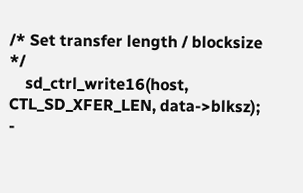/* Set transfer length / blocksize */
    sd_ctrl_write16(host, CTL_SD_XFER_LEN, data->blksz);
-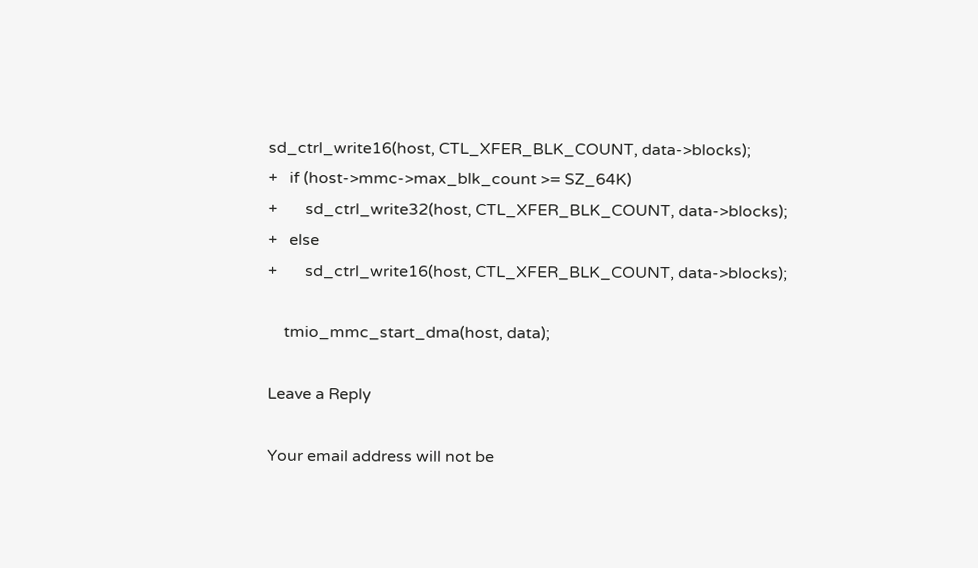sd_ctrl_write16(host, CTL_XFER_BLK_COUNT, data->blocks);
+   if (host->mmc->max_blk_count >= SZ_64K)
+       sd_ctrl_write32(host, CTL_XFER_BLK_COUNT, data->blocks);
+   else
+       sd_ctrl_write16(host, CTL_XFER_BLK_COUNT, data->blocks);

    tmio_mmc_start_dma(host, data);

Leave a Reply

Your email address will not be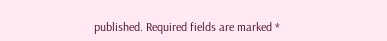published. Required fields are marked *